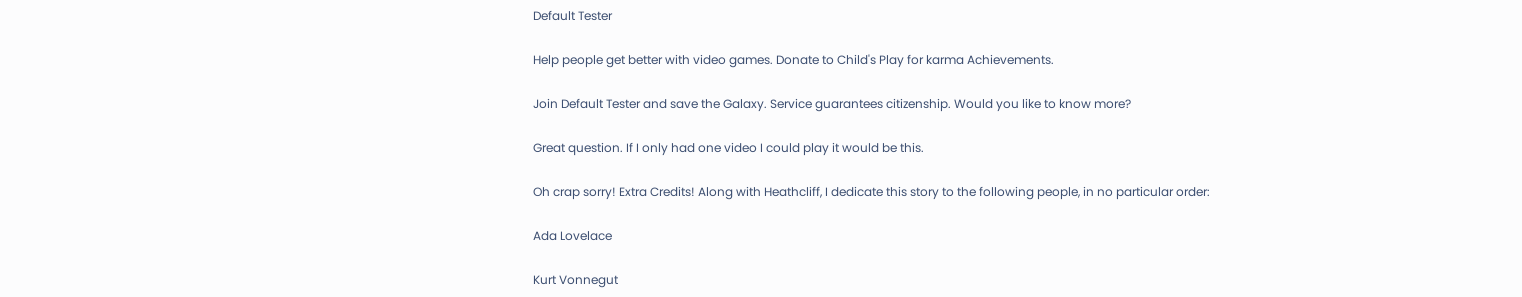Default Tester

Help people get better with video games. Donate to Child's Play for karma Achievements.

Join Default Tester and save the Galaxy. Service guarantees citizenship. Would you like to know more?

Great question. If I only had one video I could play it would be this.

Oh crap sorry! Extra Credits! Along with Heathcliff, I dedicate this story to the following people, in no particular order:

Ada Lovelace

Kurt Vonnegut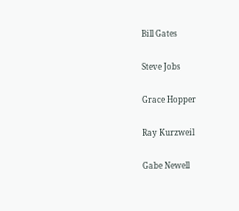Bill Gates

Steve Jobs

Grace Hopper

Ray Kurzweil

Gabe Newell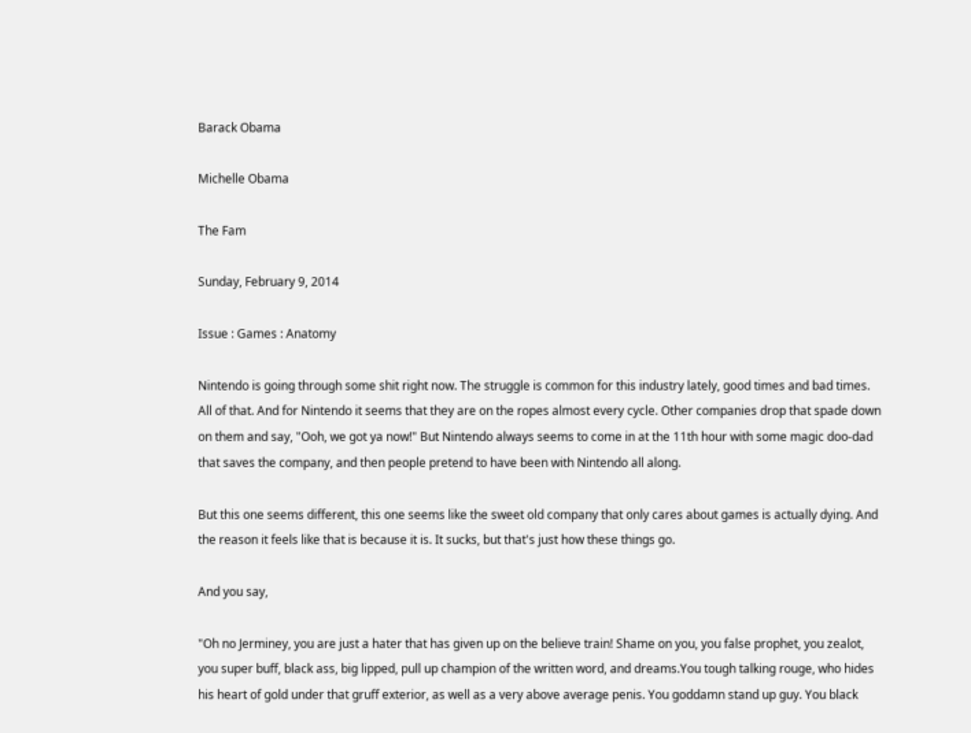Barack Obama

Michelle Obama

The Fam

Sunday, February 9, 2014

Issue : Games : Anatomy

Nintendo is going through some shit right now. The struggle is common for this industry lately, good times and bad times. All of that. And for Nintendo it seems that they are on the ropes almost every cycle. Other companies drop that spade down on them and say, "Ooh, we got ya now!" But Nintendo always seems to come in at the 11th hour with some magic doo-dad that saves the company, and then people pretend to have been with Nintendo all along.

But this one seems different, this one seems like the sweet old company that only cares about games is actually dying. And the reason it feels like that is because it is. It sucks, but that's just how these things go.

And you say,

"Oh no Jerminey, you are just a hater that has given up on the believe train! Shame on you, you false prophet, you zealot, you super buff, black ass, big lipped, pull up champion of the written word, and dreams.You tough talking rouge, who hides his heart of gold under that gruff exterior, as well as a very above average penis. You goddamn stand up guy. You black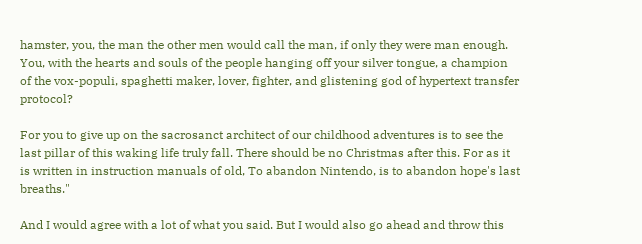hamster, you, the man the other men would call the man, if only they were man enough. You, with the hearts and souls of the people hanging off your silver tongue, a champion of the vox-populi, spaghetti maker, lover, fighter, and glistening god of hypertext transfer protocol?

For you to give up on the sacrosanct architect of our childhood adventures is to see the last pillar of this waking life truly fall. There should be no Christmas after this. For as it is written in instruction manuals of old, To abandon Nintendo, is to abandon hope's last breaths."

And I would agree with a lot of what you said. But I would also go ahead and throw this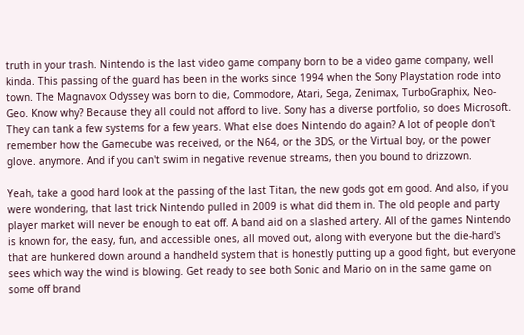truth in your trash. Nintendo is the last video game company born to be a video game company, well kinda. This passing of the guard has been in the works since 1994 when the Sony Playstation rode into town. The Magnavox Odyssey was born to die, Commodore, Atari, Sega, Zenimax, TurboGraphix, Neo-Geo. Know why? Because they all could not afford to live. Sony has a diverse portfolio, so does Microsoft. They can tank a few systems for a few years. What else does Nintendo do again? A lot of people don't remember how the Gamecube was received, or the N64, or the 3DS, or the Virtual boy, or the power glove. anymore. And if you can't swim in negative revenue streams, then you bound to drizzown.

Yeah, take a good hard look at the passing of the last Titan, the new gods got em good. And also, if you were wondering, that last trick Nintendo pulled in 2009 is what did them in. The old people and party player market will never be enough to eat off. A band aid on a slashed artery. All of the games Nintendo is known for, the easy, fun, and accessible ones, all moved out, along with everyone but the die-hard's that are hunkered down around a handheld system that is honestly putting up a good fight, but everyone sees which way the wind is blowing. Get ready to see both Sonic and Mario on in the same game on some off brand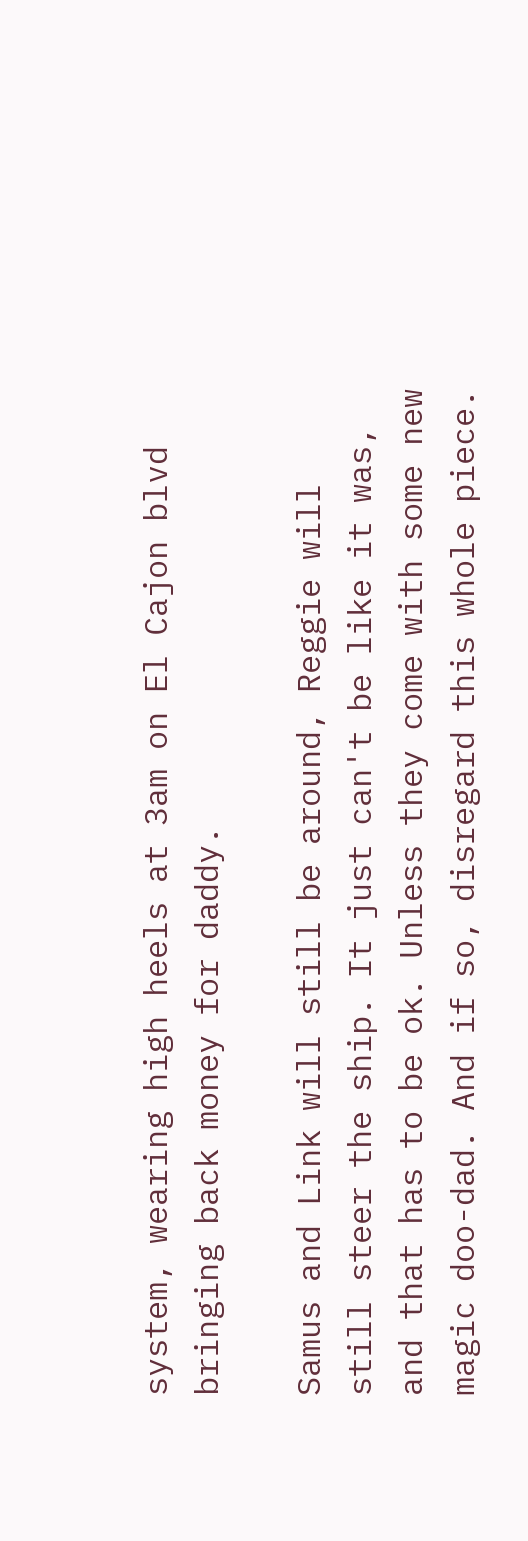system, wearing high heels at 3am on El Cajon blvd bringing back money for daddy.

Samus and Link will still be around, Reggie will still steer the ship. It just can't be like it was, and that has to be ok. Unless they come with some new magic doo-dad. And if so, disregard this whole piece.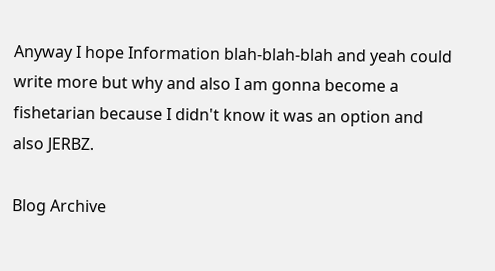Anyway I hope Information blah-blah-blah and yeah could write more but why and also I am gonna become a fishetarian because I didn't know it was an option and also JERBZ.

Blog Archive